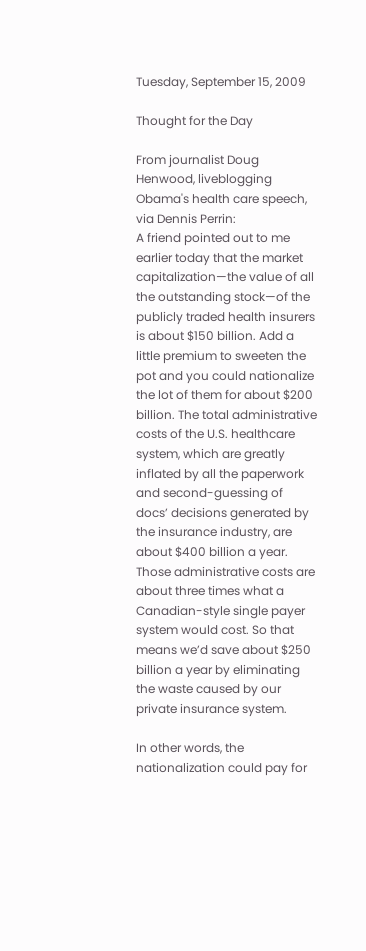Tuesday, September 15, 2009

Thought for the Day

From journalist Doug Henwood, liveblogging Obama's health care speech, via Dennis Perrin:
A friend pointed out to me earlier today that the market capitalization—the value of all the outstanding stock—of the publicly traded health insurers is about $150 billion. Add a little premium to sweeten the pot and you could nationalize the lot of them for about $200 billion. The total administrative costs of the U.S. healthcare system, which are greatly inflated by all the paperwork and second-guessing of docs’ decisions generated by the insurance industry, are about $400 billion a year. Those administrative costs are about three times what a Canadian-style single payer system would cost. So that means we’d save about $250 billion a year by eliminating the waste caused by our private insurance system.

In other words, the nationalization could pay for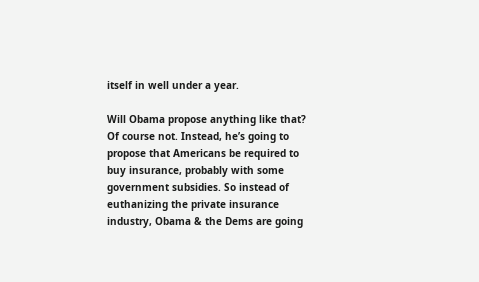itself in well under a year.

Will Obama propose anything like that? Of course not. Instead, he’s going to propose that Americans be required to buy insurance, probably with some government subsidies. So instead of euthanizing the private insurance industry, Obama & the Dems are going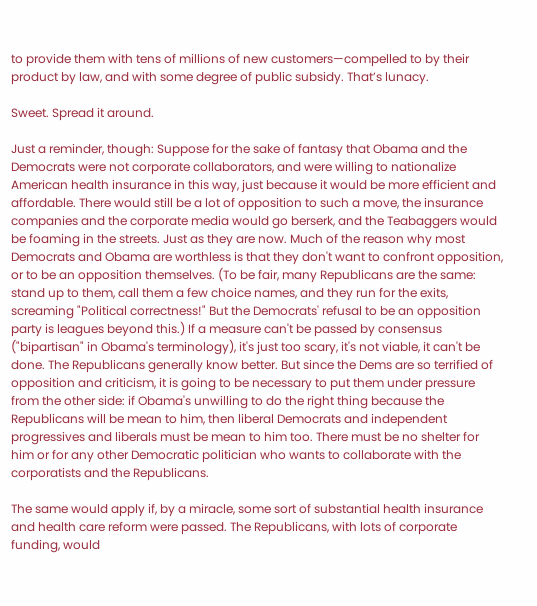to provide them with tens of millions of new customers—compelled to by their product by law, and with some degree of public subsidy. That’s lunacy.

Sweet. Spread it around.

Just a reminder, though: Suppose for the sake of fantasy that Obama and the Democrats were not corporate collaborators, and were willing to nationalize American health insurance in this way, just because it would be more efficient and affordable. There would still be a lot of opposition to such a move, the insurance companies and the corporate media would go berserk, and the Teabaggers would be foaming in the streets. Just as they are now. Much of the reason why most Democrats and Obama are worthless is that they don't want to confront opposition, or to be an opposition themselves. (To be fair, many Republicans are the same: stand up to them, call them a few choice names, and they run for the exits, screaming "Political correctness!" But the Democrats' refusal to be an opposition party is leagues beyond this.) If a measure can't be passed by consensus ("bipartisan" in Obama's terminology), it's just too scary, it's not viable, it can't be done. The Republicans generally know better. But since the Dems are so terrified of opposition and criticism, it is going to be necessary to put them under pressure from the other side: if Obama's unwilling to do the right thing because the Republicans will be mean to him, then liberal Democrats and independent progressives and liberals must be mean to him too. There must be no shelter for him or for any other Democratic politician who wants to collaborate with the corporatists and the Republicans.

The same would apply if, by a miracle, some sort of substantial health insurance and health care reform were passed. The Republicans, with lots of corporate funding, would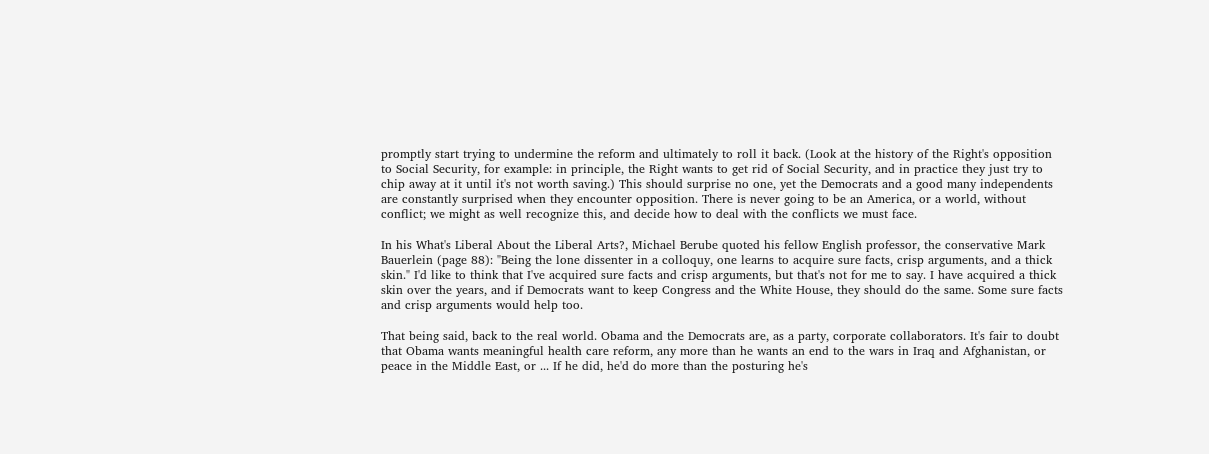promptly start trying to undermine the reform and ultimately to roll it back. (Look at the history of the Right's opposition to Social Security, for example: in principle, the Right wants to get rid of Social Security, and in practice they just try to chip away at it until it's not worth saving.) This should surprise no one, yet the Democrats and a good many independents are constantly surprised when they encounter opposition. There is never going to be an America, or a world, without conflict; we might as well recognize this, and decide how to deal with the conflicts we must face.

In his What's Liberal About the Liberal Arts?, Michael Berube quoted his fellow English professor, the conservative Mark Bauerlein (page 88): "Being the lone dissenter in a colloquy, one learns to acquire sure facts, crisp arguments, and a thick skin." I'd like to think that I've acquired sure facts and crisp arguments, but that's not for me to say. I have acquired a thick skin over the years, and if Democrats want to keep Congress and the White House, they should do the same. Some sure facts and crisp arguments would help too.

That being said, back to the real world. Obama and the Democrats are, as a party, corporate collaborators. It's fair to doubt that Obama wants meaningful health care reform, any more than he wants an end to the wars in Iraq and Afghanistan, or peace in the Middle East, or ... If he did, he'd do more than the posturing he's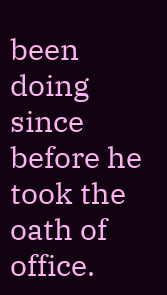been doing since before he took the oath of office.